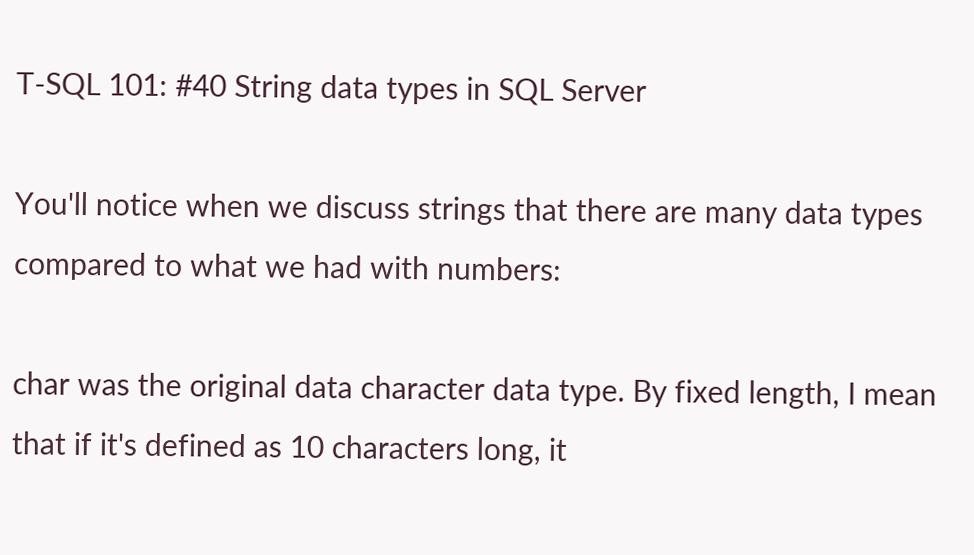T-SQL 101: #40 String data types in SQL Server

You'll notice when we discuss strings that there are many data types compared to what we had with numbers:

char was the original data character data type. By fixed length, I mean that if it's defined as 10 characters long, it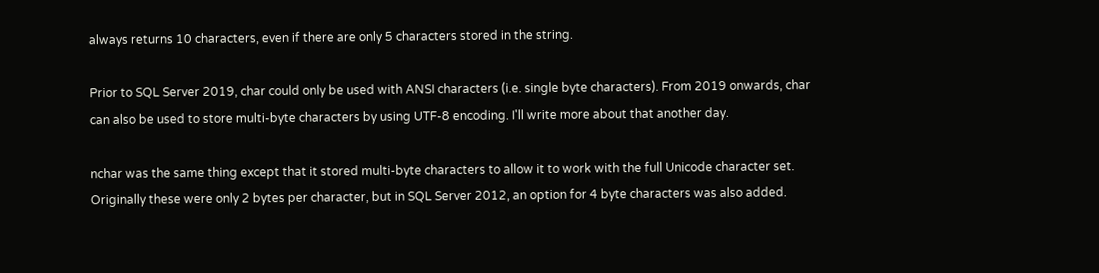always returns 10 characters, even if there are only 5 characters stored in the string.

Prior to SQL Server 2019, char could only be used with ANSI characters (i.e. single byte characters). From 2019 onwards, char can also be used to store multi-byte characters by using UTF-8 encoding. I'll write more about that another day.

nchar was the same thing except that it stored multi-byte characters to allow it to work with the full Unicode character set. Originally these were only 2 bytes per character, but in SQL Server 2012, an option for 4 byte characters was also added.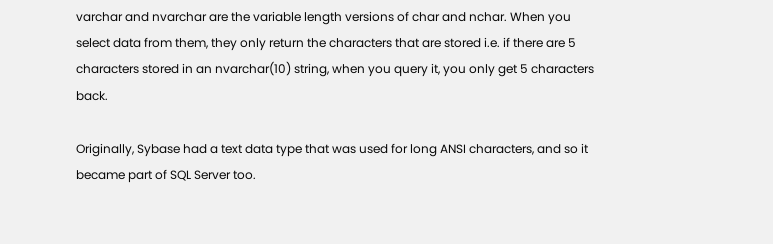varchar and nvarchar are the variable length versions of char and nchar. When you select data from them, they only return the characters that are stored i.e. if there are 5 characters stored in an nvarchar(10) string, when you query it, you only get 5 characters back.

Originally, Sybase had a text data type that was used for long ANSI characters, and so it became part of SQL Server too.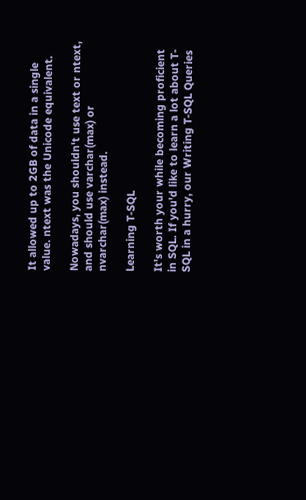It allowed up to 2GB of data in a single value. ntext was the Unicode equivalent.

Nowadays, you shouldn't use text or ntext, and should use varchar(max) or nvarchar(max) instead.

Learning T-SQL

It's worth your while becoming proficient in SQL. If you'd like to learn a lot about T-SQL in a hurry, our Writing T-SQL Queries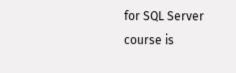for SQL Server course is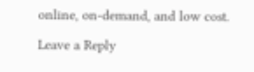online, on-demand, and low cost.

Leave a Reply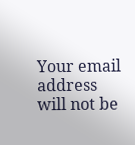Your email address will not be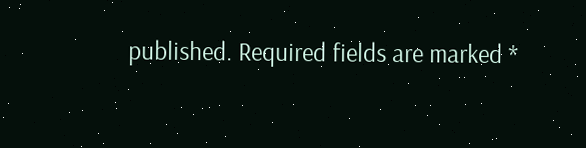published. Required fields are marked *